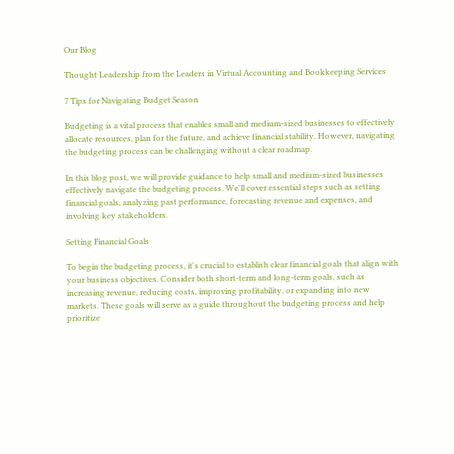Our Blog

Thought Leadership from the Leaders in Virtual Accounting and Bookkeeping Services

7 Tips for Navigating Budget Season

Budgeting is a vital process that enables small and medium-sized businesses to effectively allocate resources, plan for the future, and achieve financial stability. However, navigating the budgeting process can be challenging without a clear roadmap.

In this blog post, we will provide guidance to help small and medium-sized businesses effectively navigate the budgeting process. We'll cover essential steps such as setting financial goals, analyzing past performance, forecasting revenue and expenses, and involving key stakeholders.

Setting Financial Goals

To begin the budgeting process, it's crucial to establish clear financial goals that align with your business objectives. Consider both short-term and long-term goals, such as increasing revenue, reducing costs, improving profitability, or expanding into new markets. These goals will serve as a guide throughout the budgeting process and help prioritize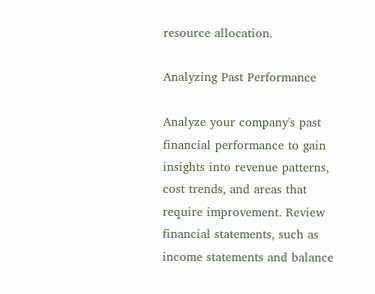resource allocation.

Analyzing Past Performance

Analyze your company's past financial performance to gain insights into revenue patterns, cost trends, and areas that require improvement. Review financial statements, such as income statements and balance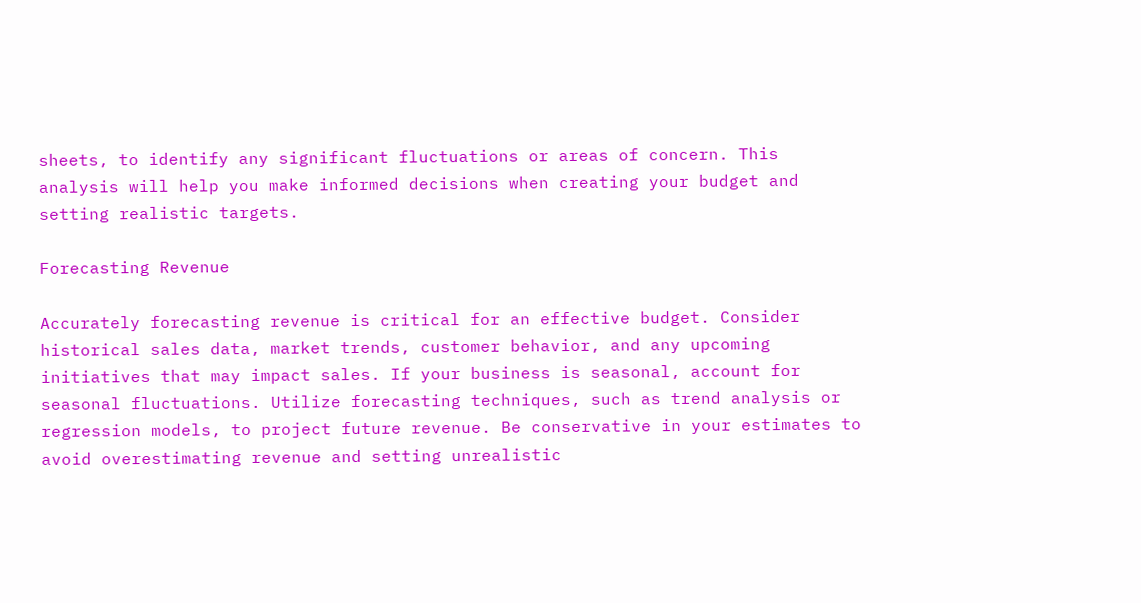sheets, to identify any significant fluctuations or areas of concern. This analysis will help you make informed decisions when creating your budget and setting realistic targets.

Forecasting Revenue

Accurately forecasting revenue is critical for an effective budget. Consider historical sales data, market trends, customer behavior, and any upcoming initiatives that may impact sales. If your business is seasonal, account for seasonal fluctuations. Utilize forecasting techniques, such as trend analysis or regression models, to project future revenue. Be conservative in your estimates to avoid overestimating revenue and setting unrealistic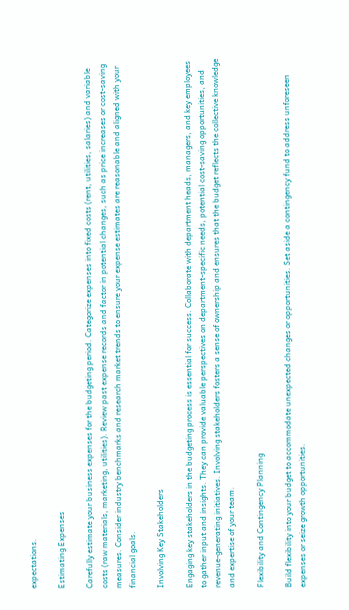expectations.

Estimating Expenses

Carefully estimate your business expenses for the budgeting period. Categorize expenses into fixed costs (rent, utilities, salaries) and variable costs (raw materials, marketing, utilities). Review past expense records and factor in potential changes, such as price increases or cost-saving measures. Consider industry benchmarks and research market trends to ensure your expense estimates are reasonable and aligned with your financial goals.

Involving Key Stakeholders

Engaging key stakeholders in the budgeting process is essential for success. Collaborate with department heads, managers, and key employees to gather input and insights. They can provide valuable perspectives on department-specific needs, potential cost-saving opportunities, and revenue-generating initiatives. Involving stakeholders fosters a sense of ownership and ensures that the budget reflects the collective knowledge and expertise of your team.

Flexibility and Contingency Planning

Build flexibility into your budget to accommodate unexpected changes or opportunities. Set aside a contingency fund to address unforeseen expenses or seize growth opportunities.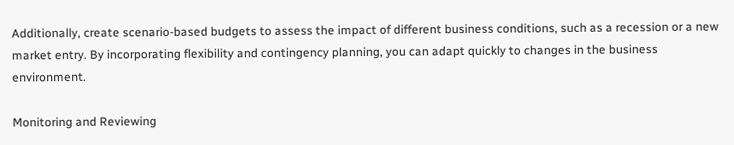Additionally, create scenario-based budgets to assess the impact of different business conditions, such as a recession or a new market entry. By incorporating flexibility and contingency planning, you can adapt quickly to changes in the business environment.

Monitoring and Reviewing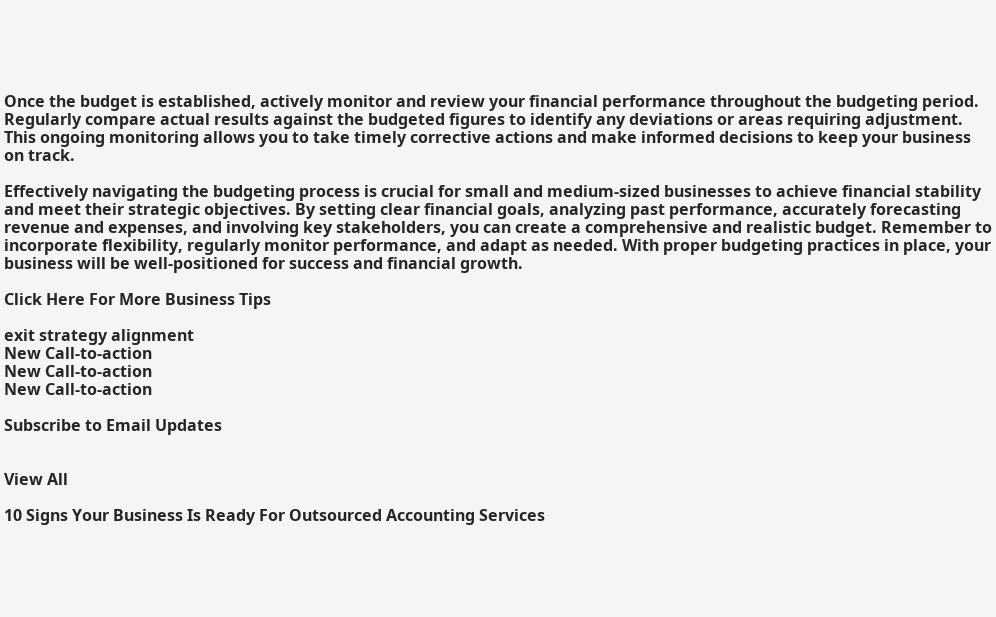Once the budget is established, actively monitor and review your financial performance throughout the budgeting period. Regularly compare actual results against the budgeted figures to identify any deviations or areas requiring adjustment. This ongoing monitoring allows you to take timely corrective actions and make informed decisions to keep your business on track.

Effectively navigating the budgeting process is crucial for small and medium-sized businesses to achieve financial stability and meet their strategic objectives. By setting clear financial goals, analyzing past performance, accurately forecasting revenue and expenses, and involving key stakeholders, you can create a comprehensive and realistic budget. Remember to incorporate flexibility, regularly monitor performance, and adapt as needed. With proper budgeting practices in place, your business will be well-positioned for success and financial growth.

Click Here For More Business Tips

exit strategy alignment
New Call-to-action
New Call-to-action
New Call-to-action

Subscribe to Email Updates


View All

10 Signs Your Business Is Ready For Outsourced Accounting Services